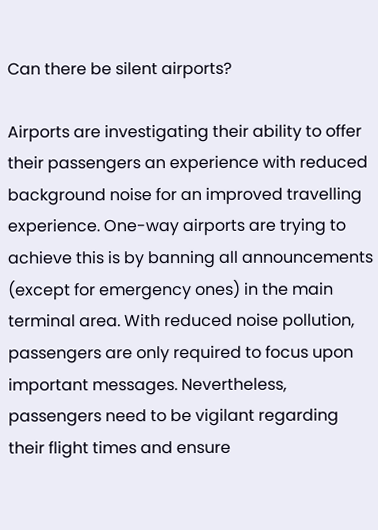Can there be silent airports?

Airports are investigating their ability to offer their passengers an experience with reduced background noise for an improved travelling experience. One-way airports are trying to achieve this is by banning all announcements (except for emergency ones) in the main terminal area. With reduced noise pollution, passengers are only required to focus upon important messages. Nevertheless, passengers need to be vigilant regarding their flight times and ensure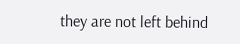they are not left behind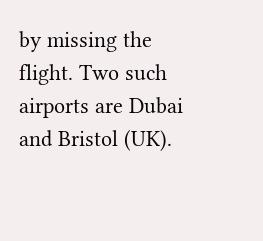by missing the flight. Two such airports are Dubai and Bristol (UK).